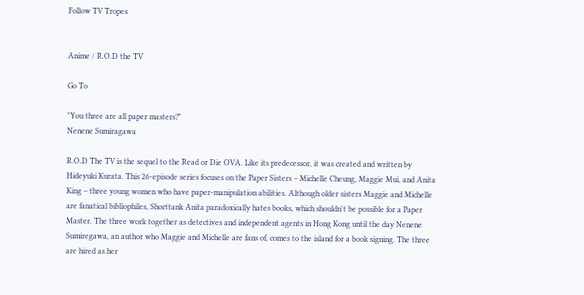Follow TV Tropes


Anime / R.O.D the TV

Go To

"You three are all paper masters?"
Nenene Sumiragawa

R.O.D The TV is the sequel to the Read or Die OVA. Like its predecessor, it was created and written by Hideyuki Kurata. This 26-episode series focuses on the Paper Sisters – Michelle Cheung, Maggie Mui, and Anita King – three young women who have paper-manipulation abilities. Although older sisters Maggie and Michelle are fanatical bibliophiles, Shorttank Anita paradoxically hates books, which shouldn't be possible for a Paper Master. The three work together as detectives and independent agents in Hong Kong until the day Nenene Sumiregawa, an author who Maggie and Michelle are fans of, comes to the island for a book signing. The three are hired as her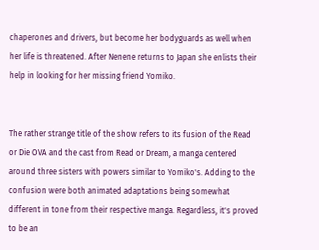chaperones and drivers, but become her bodyguards as well when her life is threatened. After Nenene returns to Japan she enlists their help in looking for her missing friend Yomiko.


The rather strange title of the show refers to its fusion of the Read or Die OVA and the cast from Read or Dream, a manga centered around three sisters with powers similar to Yomiko's. Adding to the confusion were both animated adaptations being somewhat different in tone from their respective manga. Regardless, it's proved to be an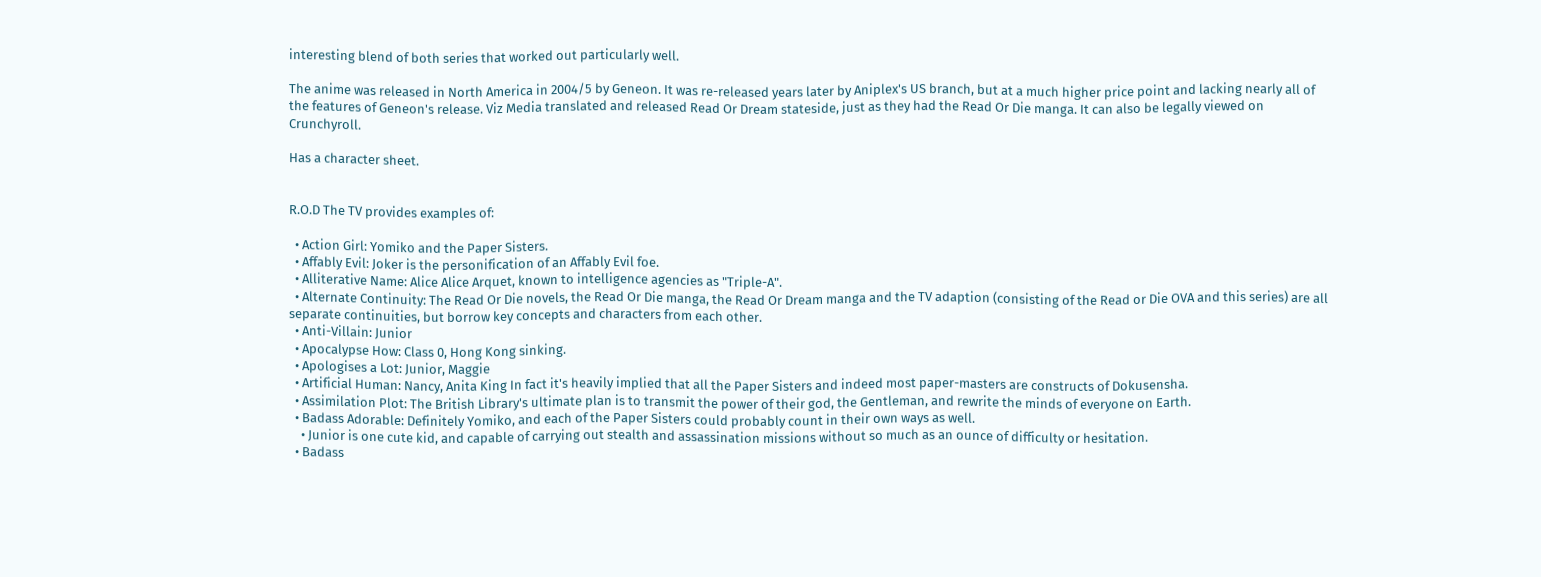interesting blend of both series that worked out particularly well.

The anime was released in North America in 2004/5 by Geneon. It was re-released years later by Aniplex's US branch, but at a much higher price point and lacking nearly all of the features of Geneon's release. Viz Media translated and released Read Or Dream stateside, just as they had the Read Or Die manga. It can also be legally viewed on Crunchyroll.

Has a character sheet.


R.O.D The TV provides examples of:

  • Action Girl: Yomiko and the Paper Sisters.
  • Affably Evil: Joker is the personification of an Affably Evil foe.
  • Alliterative Name: Alice Alice Arquet, known to intelligence agencies as "Triple-A".
  • Alternate Continuity: The Read Or Die novels, the Read Or Die manga, the Read Or Dream manga and the TV adaption (consisting of the Read or Die OVA and this series) are all separate continuities, but borrow key concepts and characters from each other.
  • Anti-Villain: Junior
  • Apocalypse How: Class 0, Hong Kong sinking.
  • Apologises a Lot: Junior, Maggie
  • Artificial Human: Nancy, Anita King In fact it's heavily implied that all the Paper Sisters and indeed most paper-masters are constructs of Dokusensha.
  • Assimilation Plot: The British Library's ultimate plan is to transmit the power of their god, the Gentleman, and rewrite the minds of everyone on Earth.
  • Badass Adorable: Definitely Yomiko, and each of the Paper Sisters could probably count in their own ways as well.
    • Junior is one cute kid, and capable of carrying out stealth and assassination missions without so much as an ounce of difficulty or hesitation.
  • Badass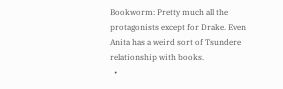Bookworm: Pretty much all the protagonists except for Drake. Even Anita has a weird sort of Tsundere relationship with books.
  •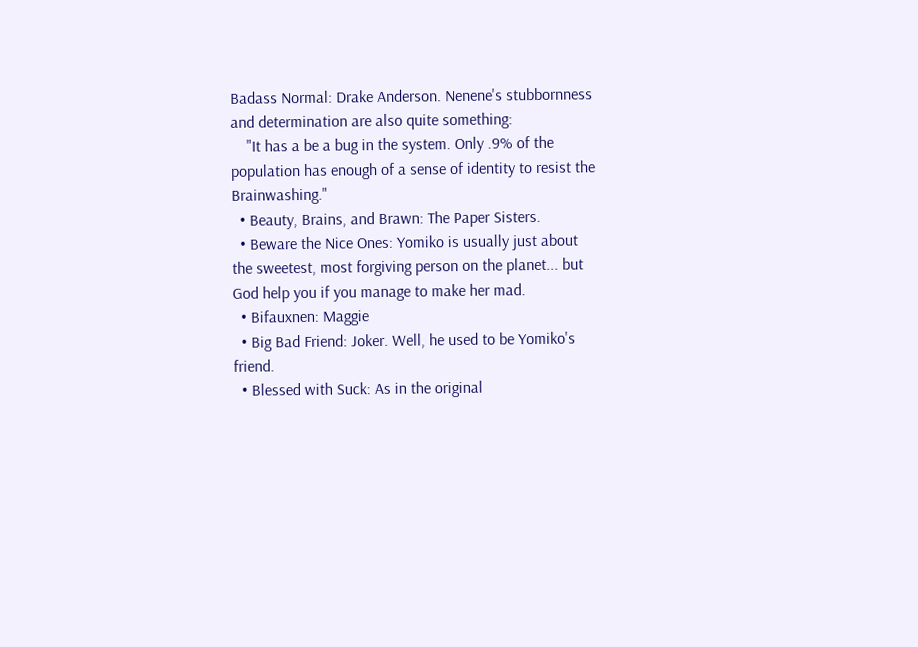Badass Normal: Drake Anderson. Nenene's stubbornness and determination are also quite something:
    "It has a be a bug in the system. Only .9% of the population has enough of a sense of identity to resist the Brainwashing."
  • Beauty, Brains, and Brawn: The Paper Sisters.
  • Beware the Nice Ones: Yomiko is usually just about the sweetest, most forgiving person on the planet... but God help you if you manage to make her mad.
  • Bifauxnen: Maggie
  • Big Bad Friend: Joker. Well, he used to be Yomiko's friend.
  • Blessed with Suck: As in the original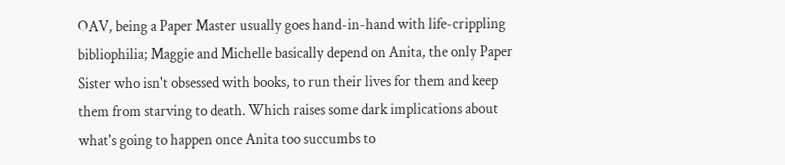OAV, being a Paper Master usually goes hand-in-hand with life-crippling bibliophilia; Maggie and Michelle basically depend on Anita, the only Paper Sister who isn't obsessed with books, to run their lives for them and keep them from starving to death. Which raises some dark implications about what's going to happen once Anita too succumbs to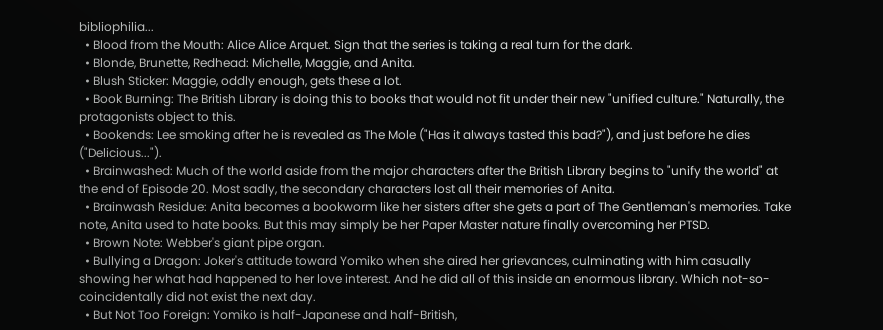bibliophilia...
  • Blood from the Mouth: Alice Alice Arquet. Sign that the series is taking a real turn for the dark.
  • Blonde, Brunette, Redhead: Michelle, Maggie, and Anita.
  • Blush Sticker: Maggie, oddly enough, gets these a lot.
  • Book Burning: The British Library is doing this to books that would not fit under their new "unified culture." Naturally, the protagonists object to this.
  • Bookends: Lee smoking after he is revealed as The Mole ("Has it always tasted this bad?"), and just before he dies ("Delicious...").
  • Brainwashed: Much of the world aside from the major characters after the British Library begins to "unify the world" at the end of Episode 20. Most sadly, the secondary characters lost all their memories of Anita.
  • Brainwash Residue: Anita becomes a bookworm like her sisters after she gets a part of The Gentleman's memories. Take note, Anita used to hate books. But this may simply be her Paper Master nature finally overcoming her PTSD.
  • Brown Note: Webber's giant pipe organ.
  • Bullying a Dragon: Joker's attitude toward Yomiko when she aired her grievances, culminating with him casually showing her what had happened to her love interest. And he did all of this inside an enormous library. Which not-so-coincidentally did not exist the next day.
  • But Not Too Foreign: Yomiko is half-Japanese and half-British,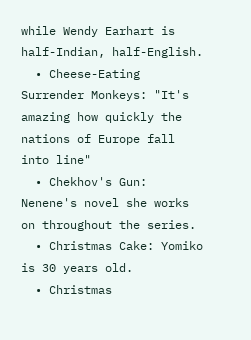while Wendy Earhart is half-Indian, half-English.
  • Cheese-Eating Surrender Monkeys: "It's amazing how quickly the nations of Europe fall into line"
  • Chekhov's Gun: Nenene's novel she works on throughout the series.
  • Christmas Cake: Yomiko is 30 years old.
  • Christmas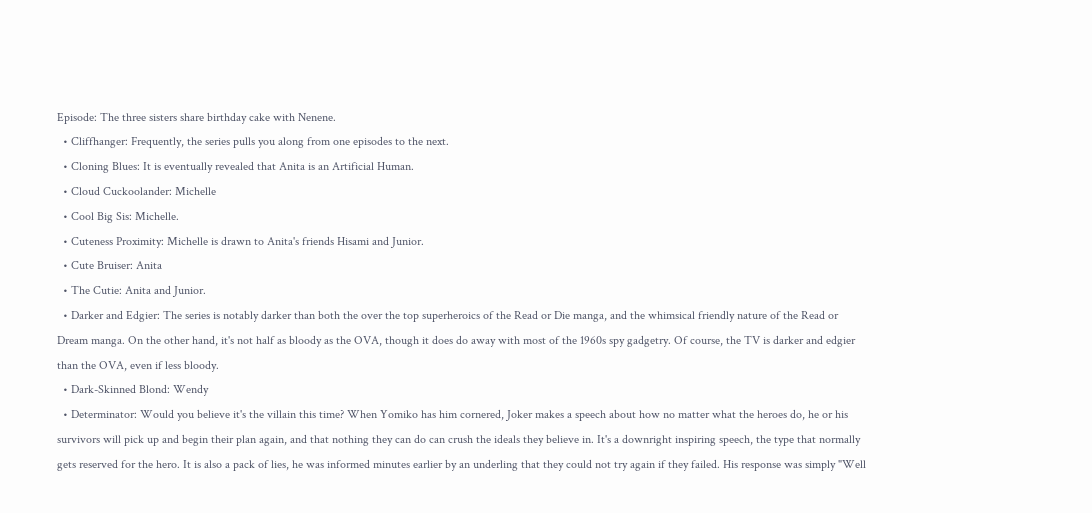Episode: The three sisters share birthday cake with Nenene.
  • Cliffhanger: Frequently, the series pulls you along from one episodes to the next.
  • Cloning Blues: It is eventually revealed that Anita is an Artificial Human.
  • Cloud Cuckoolander: Michelle
  • Cool Big Sis: Michelle.
  • Cuteness Proximity: Michelle is drawn to Anita's friends Hisami and Junior.
  • Cute Bruiser: Anita
  • The Cutie: Anita and Junior.
  • Darker and Edgier: The series is notably darker than both the over the top superheroics of the Read or Die manga, and the whimsical friendly nature of the Read or Dream manga. On the other hand, it's not half as bloody as the OVA, though it does do away with most of the 1960s spy gadgetry. Of course, the TV is darker and edgier than the OVA, even if less bloody.
  • Dark-Skinned Blond: Wendy
  • Determinator: Would you believe it's the villain this time? When Yomiko has him cornered, Joker makes a speech about how no matter what the heroes do, he or his survivors will pick up and begin their plan again, and that nothing they can do can crush the ideals they believe in. It's a downright inspiring speech, the type that normally gets reserved for the hero. It is also a pack of lies, he was informed minutes earlier by an underling that they could not try again if they failed. His response was simply "Well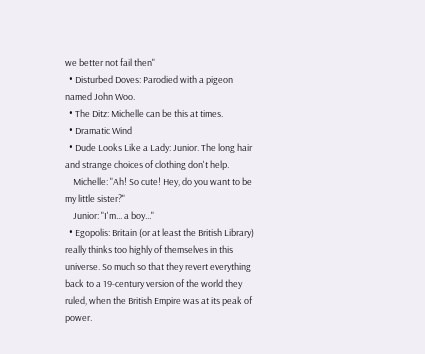we better not fail then"
  • Disturbed Doves: Parodied with a pigeon named John Woo.
  • The Ditz: Michelle can be this at times.
  • Dramatic Wind
  • Dude Looks Like a Lady: Junior. The long hair and strange choices of clothing don't help.
    Michelle: "Ah! So cute! Hey, do you want to be my little sister?"
    Junior: "I'm... a boy..."
  • Egopolis: Britain (or at least the British Library) really thinks too highly of themselves in this universe. So much so that they revert everything back to a 19-century version of the world they ruled, when the British Empire was at its peak of power.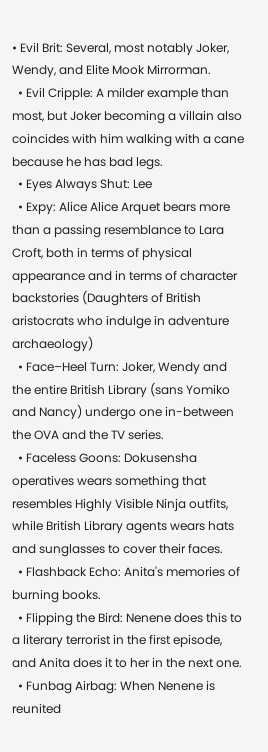• Evil Brit: Several, most notably Joker, Wendy, and Elite Mook Mirrorman.
  • Evil Cripple: A milder example than most, but Joker becoming a villain also coincides with him walking with a cane because he has bad legs.
  • Eyes Always Shut: Lee
  • Expy: Alice Alice Arquet bears more than a passing resemblance to Lara Croft, both in terms of physical appearance and in terms of character backstories (Daughters of British aristocrats who indulge in adventure archaeology)
  • Face–Heel Turn: Joker, Wendy and the entire British Library (sans Yomiko and Nancy) undergo one in-between the OVA and the TV series.
  • Faceless Goons: Dokusensha operatives wears something that resembles Highly Visible Ninja outfits, while British Library agents wears hats and sunglasses to cover their faces.
  • Flashback Echo: Anita's memories of burning books.
  • Flipping the Bird: Nenene does this to a literary terrorist in the first episode, and Anita does it to her in the next one.
  • Funbag Airbag: When Nenene is reunited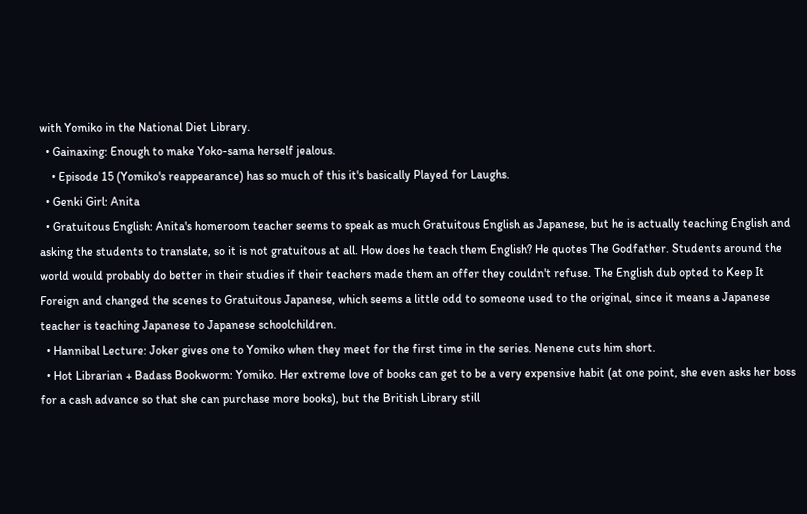with Yomiko in the National Diet Library.
  • Gainaxing: Enough to make Yoko-sama herself jealous.
    • Episode 15 (Yomiko's reappearance) has so much of this it's basically Played for Laughs.
  • Genki Girl: Anita
  • Gratuitous English: Anita's homeroom teacher seems to speak as much Gratuitous English as Japanese, but he is actually teaching English and asking the students to translate, so it is not gratuitous at all. How does he teach them English? He quotes The Godfather. Students around the world would probably do better in their studies if their teachers made them an offer they couldn't refuse. The English dub opted to Keep It Foreign and changed the scenes to Gratuitous Japanese, which seems a little odd to someone used to the original, since it means a Japanese teacher is teaching Japanese to Japanese schoolchildren.
  • Hannibal Lecture: Joker gives one to Yomiko when they meet for the first time in the series. Nenene cuts him short.
  • Hot Librarian + Badass Bookworm: Yomiko. Her extreme love of books can get to be a very expensive habit (at one point, she even asks her boss for a cash advance so that she can purchase more books), but the British Library still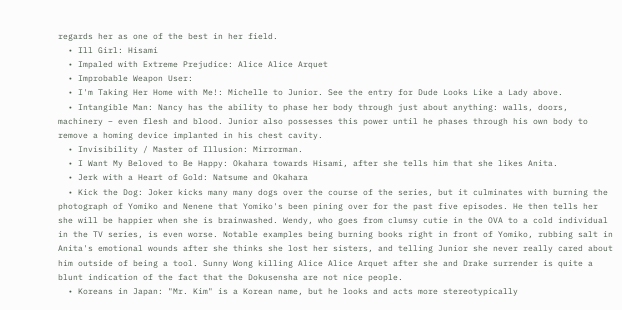regards her as one of the best in her field.
  • Ill Girl: Hisami
  • Impaled with Extreme Prejudice: Alice Alice Arquet
  • Improbable Weapon User:
  • I'm Taking Her Home with Me!: Michelle to Junior. See the entry for Dude Looks Like a Lady above.
  • Intangible Man: Nancy has the ability to phase her body through just about anything: walls, doors, machinery – even flesh and blood. Junior also possesses this power until he phases through his own body to remove a homing device implanted in his chest cavity.
  • Invisibility / Master of Illusion: Mirrorman.
  • I Want My Beloved to Be Happy: Okahara towards Hisami, after she tells him that she likes Anita.
  • Jerk with a Heart of Gold: Natsume and Okahara
  • Kick the Dog: Joker kicks many many dogs over the course of the series, but it culminates with burning the photograph of Yomiko and Nenene that Yomiko's been pining over for the past five episodes. He then tells her she will be happier when she is brainwashed. Wendy, who goes from clumsy cutie in the OVA to a cold individual in the TV series, is even worse. Notable examples being burning books right in front of Yomiko, rubbing salt in Anita's emotional wounds after she thinks she lost her sisters, and telling Junior she never really cared about him outside of being a tool. Sunny Wong killing Alice Alice Arquet after she and Drake surrender is quite a blunt indication of the fact that the Dokusensha are not nice people.
  • Koreans in Japan: "Mr. Kim" is a Korean name, but he looks and acts more stereotypically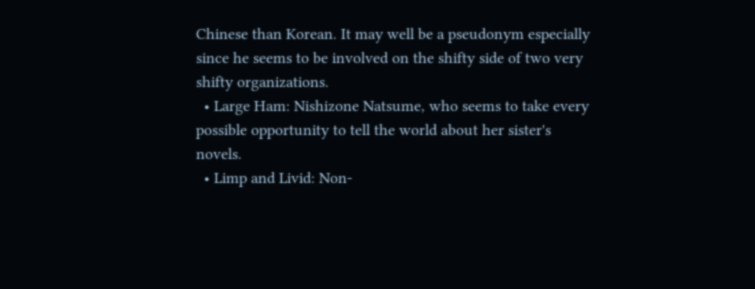Chinese than Korean. It may well be a pseudonym especially since he seems to be involved on the shifty side of two very shifty organizations.
  • Large Ham: Nishizone Natsume, who seems to take every possible opportunity to tell the world about her sister's novels.
  • Limp and Livid: Non-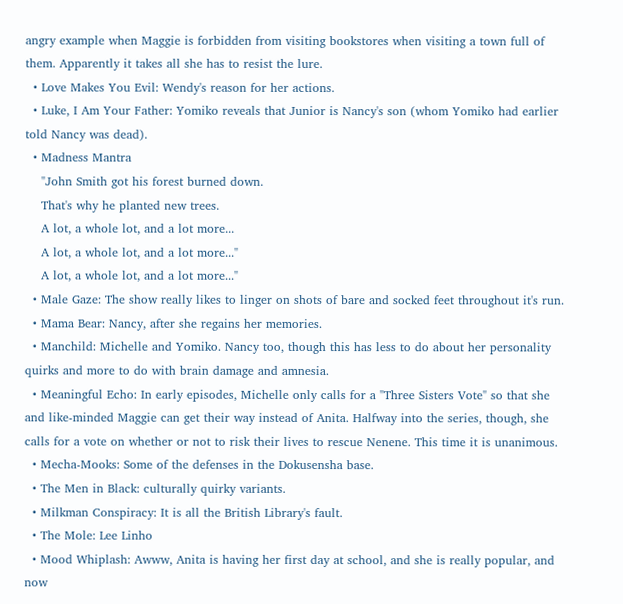angry example when Maggie is forbidden from visiting bookstores when visiting a town full of them. Apparently it takes all she has to resist the lure.
  • Love Makes You Evil: Wendy's reason for her actions.
  • Luke, I Am Your Father: Yomiko reveals that Junior is Nancy's son (whom Yomiko had earlier told Nancy was dead).
  • Madness Mantra
    "John Smith got his forest burned down.
    That's why he planted new trees.
    A lot, a whole lot, and a lot more...
    A lot, a whole lot, and a lot more..."
    A lot, a whole lot, and a lot more..."
  • Male Gaze: The show really likes to linger on shots of bare and socked feet throughout it's run.
  • Mama Bear: Nancy, after she regains her memories.
  • Manchild: Michelle and Yomiko. Nancy too, though this has less to do about her personality quirks and more to do with brain damage and amnesia.
  • Meaningful Echo: In early episodes, Michelle only calls for a "Three Sisters Vote" so that she and like-minded Maggie can get their way instead of Anita. Halfway into the series, though, she calls for a vote on whether or not to risk their lives to rescue Nenene. This time it is unanimous.
  • Mecha-Mooks: Some of the defenses in the Dokusensha base.
  • The Men in Black: culturally quirky variants.
  • Milkman Conspiracy: It is all the British Library's fault.
  • The Mole: Lee Linho
  • Mood Whiplash: Awww, Anita is having her first day at school, and she is really popular, and now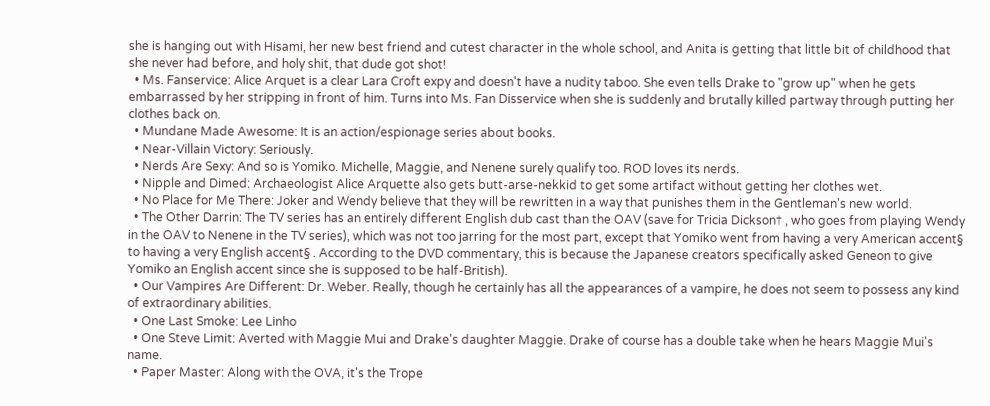she is hanging out with Hisami, her new best friend and cutest character in the whole school, and Anita is getting that little bit of childhood that she never had before, and holy shit, that dude got shot!
  • Ms. Fanservice: Alice Arquet is a clear Lara Croft expy and doesn't have a nudity taboo. She even tells Drake to "grow up" when he gets embarrassed by her stripping in front of him. Turns into Ms. Fan Disservice when she is suddenly and brutally killed partway through putting her clothes back on.
  • Mundane Made Awesome: It is an action/espionage series about books.
  • Near-Villain Victory: Seriously.
  • Nerds Are Sexy: And so is Yomiko. Michelle, Maggie, and Nenene surely qualify too. ROD loves its nerds.
  • Nipple and Dimed: Archaeologist Alice Arquette also gets butt-arse-nekkid to get some artifact without getting her clothes wet.
  • No Place for Me There: Joker and Wendy believe that they will be rewritten in a way that punishes them in the Gentleman's new world.
  • The Other Darrin: The TV series has an entirely different English dub cast than the OAV (save for Tricia Dickson† , who goes from playing Wendy in the OAV to Nenene in the TV series), which was not too jarring for the most part, except that Yomiko went from having a very American accent§  to having a very English accent§ . According to the DVD commentary, this is because the Japanese creators specifically asked Geneon to give Yomiko an English accent since she is supposed to be half-British).
  • Our Vampires Are Different: Dr. Weber. Really, though he certainly has all the appearances of a vampire, he does not seem to possess any kind of extraordinary abilities.
  • One Last Smoke: Lee Linho
  • One Steve Limit: Averted with Maggie Mui and Drake's daughter Maggie. Drake of course has a double take when he hears Maggie Mui's name.
  • Paper Master: Along with the OVA, it's the Trope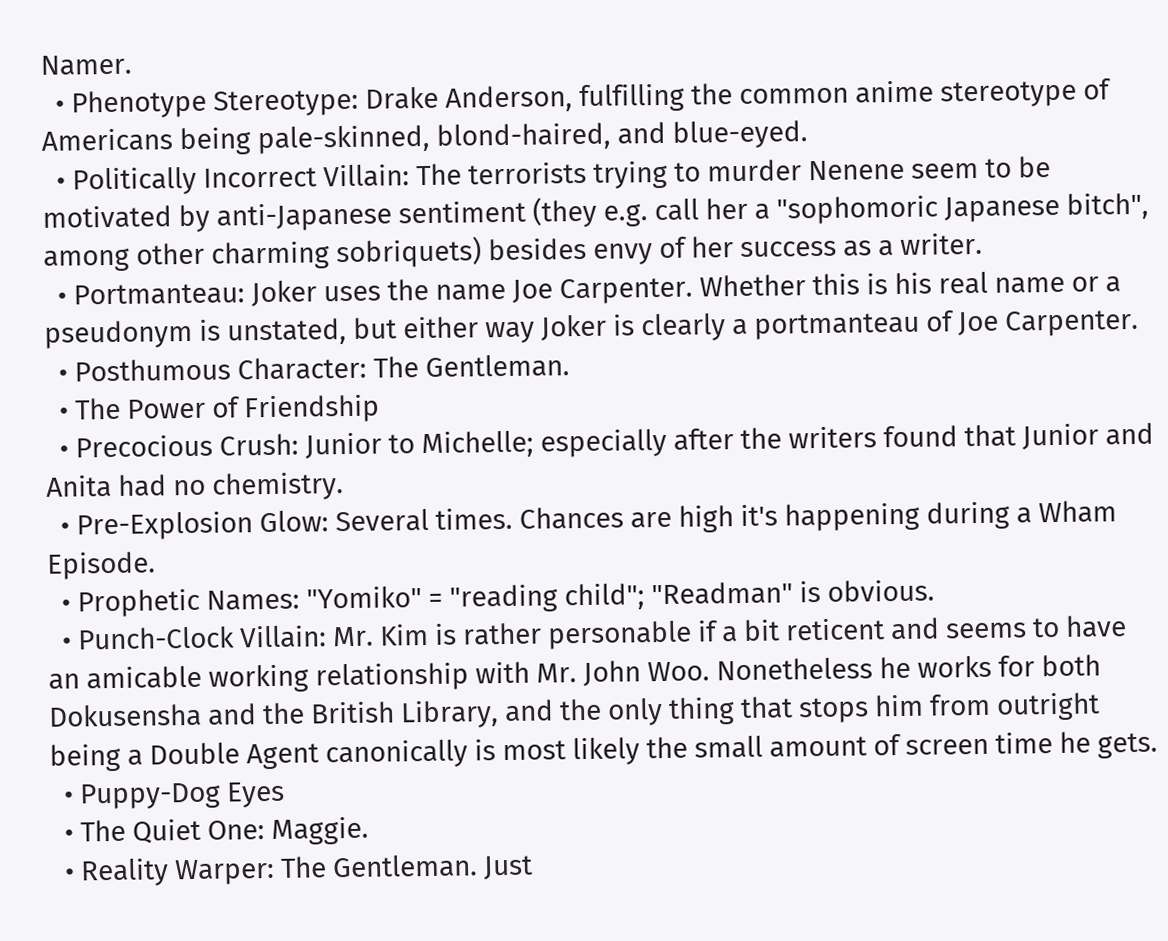Namer.
  • Phenotype Stereotype: Drake Anderson, fulfilling the common anime stereotype of Americans being pale-skinned, blond-haired, and blue-eyed.
  • Politically Incorrect Villain: The terrorists trying to murder Nenene seem to be motivated by anti-Japanese sentiment (they e.g. call her a "sophomoric Japanese bitch", among other charming sobriquets) besides envy of her success as a writer.
  • Portmanteau: Joker uses the name Joe Carpenter. Whether this is his real name or a pseudonym is unstated, but either way Joker is clearly a portmanteau of Joe Carpenter.
  • Posthumous Character: The Gentleman.
  • The Power of Friendship
  • Precocious Crush: Junior to Michelle; especially after the writers found that Junior and Anita had no chemistry.
  • Pre-Explosion Glow: Several times. Chances are high it's happening during a Wham Episode.
  • Prophetic Names: "Yomiko" = "reading child"; "Readman" is obvious.
  • Punch-Clock Villain: Mr. Kim is rather personable if a bit reticent and seems to have an amicable working relationship with Mr. John Woo. Nonetheless he works for both Dokusensha and the British Library, and the only thing that stops him from outright being a Double Agent canonically is most likely the small amount of screen time he gets.
  • Puppy-Dog Eyes
  • The Quiet One: Maggie.
  • Reality Warper: The Gentleman. Just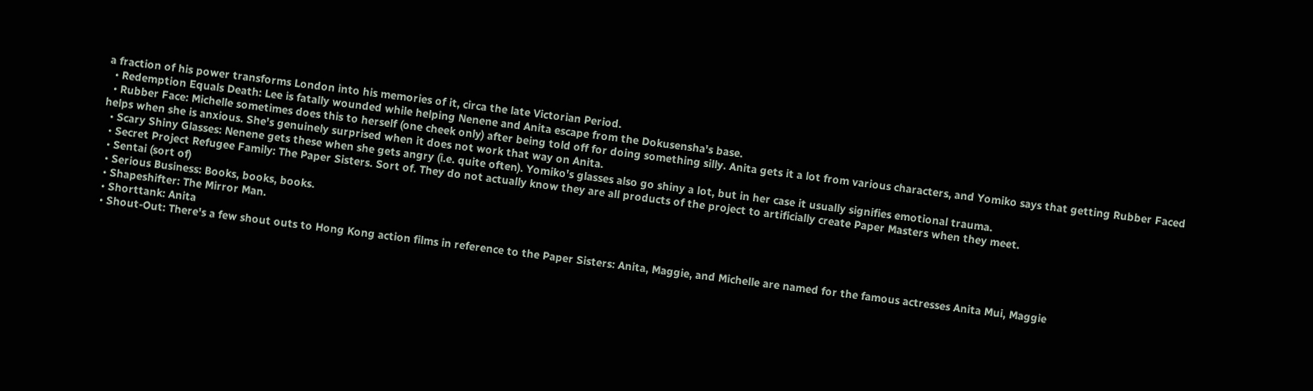a fraction of his power transforms London into his memories of it, circa the late Victorian Period.
  • Redemption Equals Death: Lee is fatally wounded while helping Nenene and Anita escape from the Dokusensha's base.
  • Rubber Face: Michelle sometimes does this to herself (one cheek only) after being told off for doing something silly. Anita gets it a lot from various characters, and Yomiko says that getting Rubber Faced helps when she is anxious. She's genuinely surprised when it does not work that way on Anita.
  • Scary Shiny Glasses: Nenene gets these when she gets angry (i.e. quite often). Yomiko's glasses also go shiny a lot, but in her case it usually signifies emotional trauma.
  • Secret Project Refugee Family: The Paper Sisters. Sort of. They do not actually know they are all products of the project to artificially create Paper Masters when they meet.
  • Sentai (sort of)
  • Serious Business: Books, books, books.
  • Shapeshifter: The Mirror Man.
  • Shorttank: Anita
  • Shout-Out: There's a few shout outs to Hong Kong action films in reference to the Paper Sisters: Anita, Maggie, and Michelle are named for the famous actresses Anita Mui, Maggie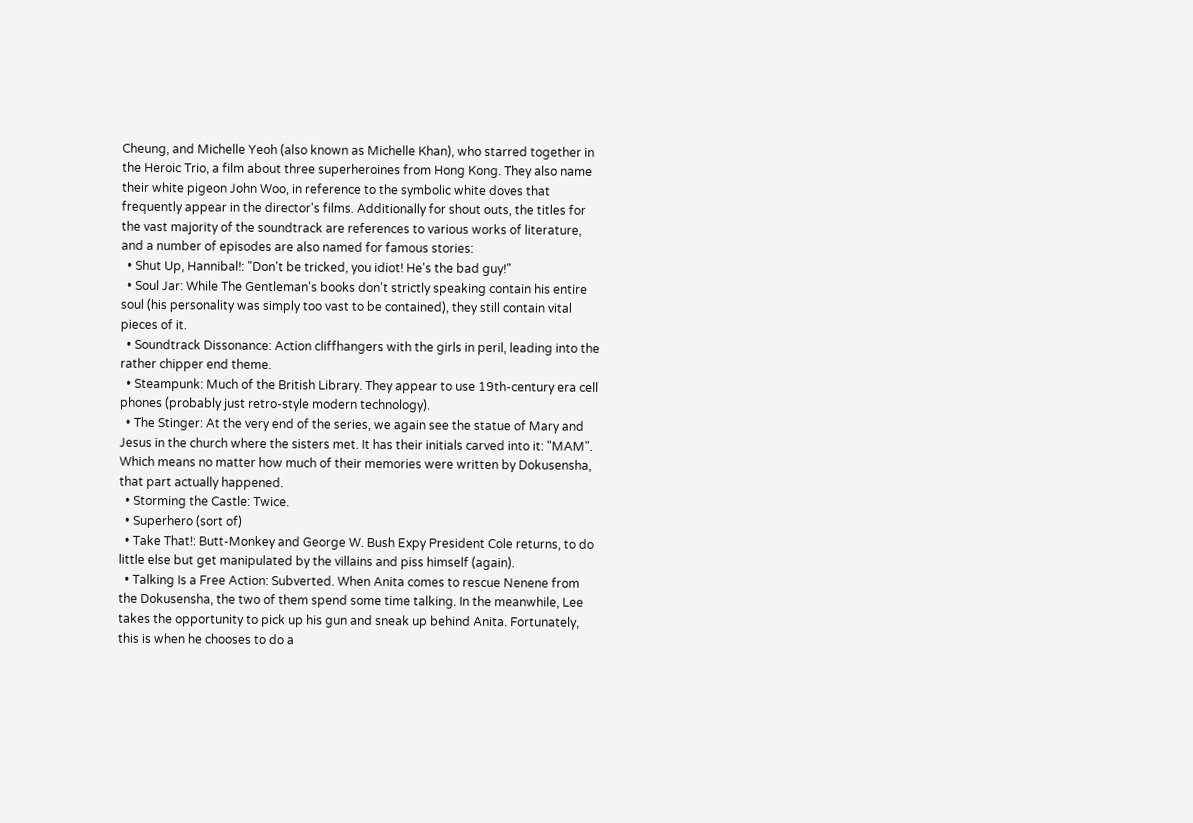Cheung, and Michelle Yeoh (also known as Michelle Khan), who starred together in the Heroic Trio, a film about three superheroines from Hong Kong. They also name their white pigeon John Woo, in reference to the symbolic white doves that frequently appear in the director's films. Additionally for shout outs, the titles for the vast majority of the soundtrack are references to various works of literature, and a number of episodes are also named for famous stories:
  • Shut Up, Hannibal!: "Don't be tricked, you idiot! He's the bad guy!"
  • Soul Jar: While The Gentleman's books don't strictly speaking contain his entire soul (his personality was simply too vast to be contained), they still contain vital pieces of it.
  • Soundtrack Dissonance: Action cliffhangers with the girls in peril, leading into the rather chipper end theme.
  • Steampunk: Much of the British Library. They appear to use 19th-century era cell phones (probably just retro-style modern technology).
  • The Stinger: At the very end of the series, we again see the statue of Mary and Jesus in the church where the sisters met. It has their initials carved into it: "MAM". Which means no matter how much of their memories were written by Dokusensha, that part actually happened.
  • Storming the Castle: Twice.
  • Superhero (sort of)
  • Take That!: Butt-Monkey and George W. Bush Expy President Cole returns, to do little else but get manipulated by the villains and piss himself (again).
  • Talking Is a Free Action: Subverted. When Anita comes to rescue Nenene from the Dokusensha, the two of them spend some time talking. In the meanwhile, Lee takes the opportunity to pick up his gun and sneak up behind Anita. Fortunately, this is when he chooses to do a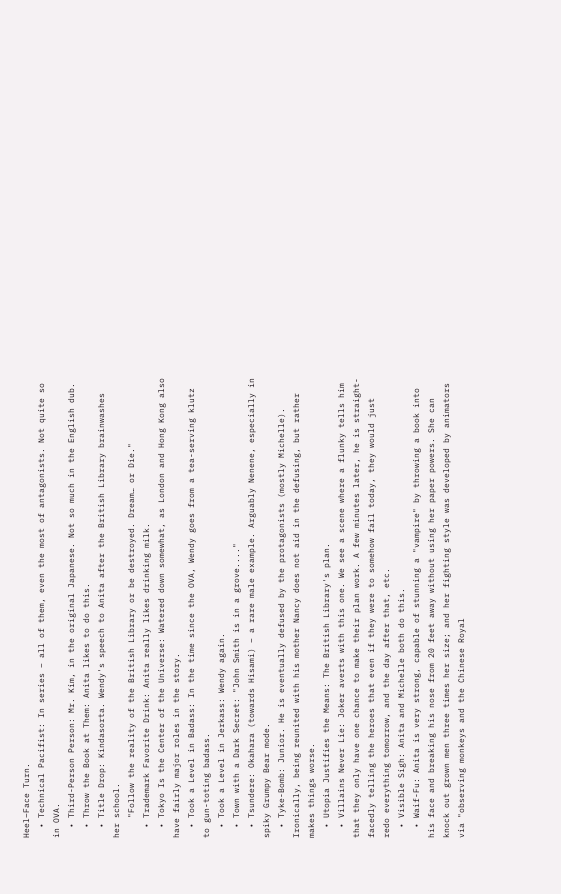Heel–Face Turn.
  • Technical Pacifist: In series – all of them, even the most of antagonists. Not quite so in OVA.
  • Third-Person Person: Mr. Kim, in the original Japanese. Not so much in the English dub.
  • Throw the Book at Them: Anita likes to do this.
  • Title Drop: Kindasorta. Wendy's speech to Anita after the British Library brainwashes her school.
    "Follow the reality of the British Library or be destroyed. Dream… or Die."
  • Trademark Favorite Drink: Anita really likes drinking milk.
  • Tokyo Is the Center of the Universe: Watered down somewhat, as London and Hong Kong also have fairly major roles in the story.
  • Took a Level in Badass: In the time since the OVA, Wendy goes from a tea-serving klutz to gun-toting badass.
  • Took a Level in Jerkass: Wendy again.
  • Town with a Dark Secret: "John Smith is in a grove...."
  • Tsundere: Okahara (towards Hisami) – a rare male example. Arguably Nenene, especially in spiky Grumpy Bear mode.
  • Tyke-Bomb: Junior. He is eventually defused by the protagonists (mostly Michelle). Ironically, being reunited with his mother Nancy does not aid in the defusing, but rather makes things worse.
  • Utopia Justifies the Means: The British Library's plan.
  • Villains Never Lie: Joker averts with this one. We see a scene where a flunky tells him that they only have one chance to make their plan work. A few minutes later, he is straight-facedly telling the heroes that even if they were to somehow fail today, they would just redo everything tomorrow, and the day after that, etc.
  • Visible Sigh: Anita and Michelle both do this.
  • Waif-Fu: Anita is very strong, capable of stunning a "vampire" by throwing a book into his face and breaking his nose from 20 feet away without using her paper powers. She can knock out grown men three times her size; and her fighting style was developed by animators via "observing monkeys and the Chinese Royal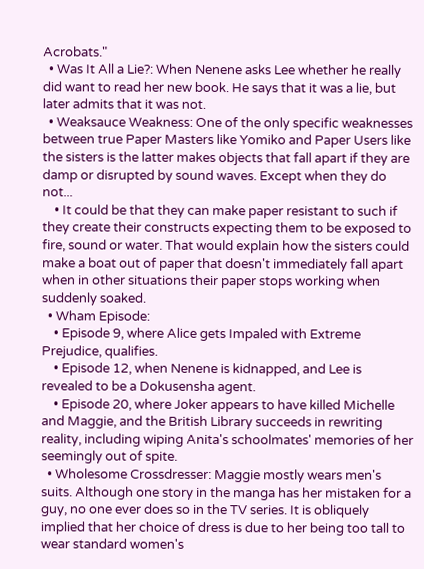Acrobats."
  • Was It All a Lie?: When Nenene asks Lee whether he really did want to read her new book. He says that it was a lie, but later admits that it was not.
  • Weaksauce Weakness: One of the only specific weaknesses between true Paper Masters like Yomiko and Paper Users like the sisters is the latter makes objects that fall apart if they are damp or disrupted by sound waves. Except when they do not...
    • It could be that they can make paper resistant to such if they create their constructs expecting them to be exposed to fire, sound or water. That would explain how the sisters could make a boat out of paper that doesn't immediately fall apart when in other situations their paper stops working when suddenly soaked.
  • Wham Episode:
    • Episode 9, where Alice gets Impaled with Extreme Prejudice, qualifies.
    • Episode 12, when Nenene is kidnapped, and Lee is revealed to be a Dokusensha agent.
    • Episode 20, where Joker appears to have killed Michelle and Maggie, and the British Library succeeds in rewriting reality, including wiping Anita's schoolmates' memories of her seemingly out of spite.
  • Wholesome Crossdresser: Maggie mostly wears men's suits. Although one story in the manga has her mistaken for a guy, no one ever does so in the TV series. It is obliquely implied that her choice of dress is due to her being too tall to wear standard women's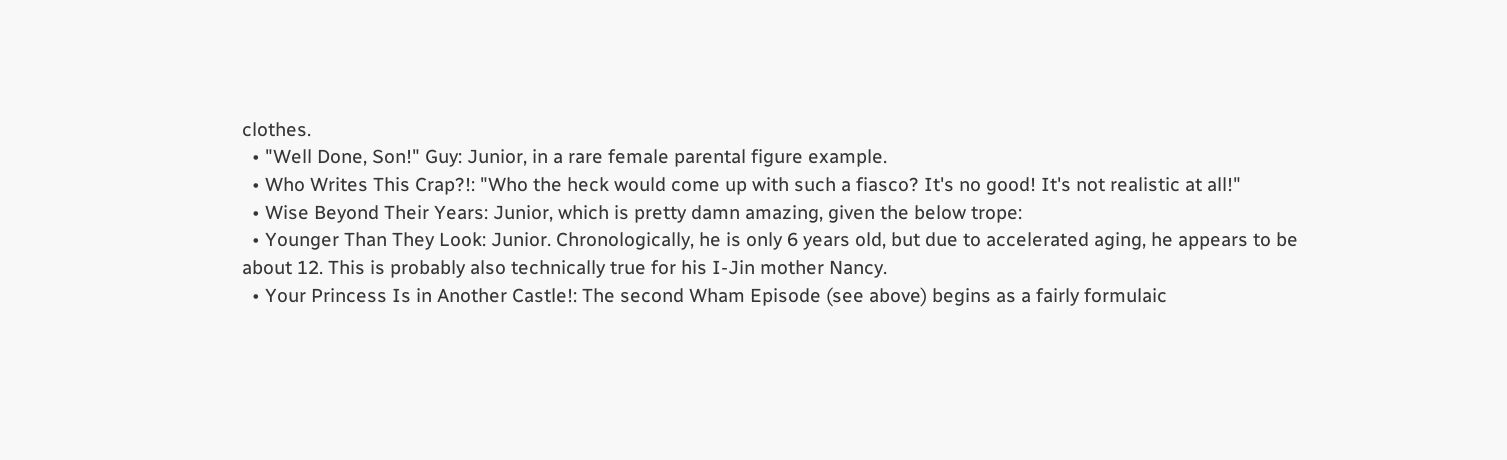clothes.
  • "Well Done, Son!" Guy: Junior, in a rare female parental figure example.
  • Who Writes This Crap?!: "Who the heck would come up with such a fiasco? It's no good! It's not realistic at all!"
  • Wise Beyond Their Years: Junior, which is pretty damn amazing, given the below trope:
  • Younger Than They Look: Junior. Chronologically, he is only 6 years old, but due to accelerated aging, he appears to be about 12. This is probably also technically true for his I-Jin mother Nancy.
  • Your Princess Is in Another Castle!: The second Wham Episode (see above) begins as a fairly formulaic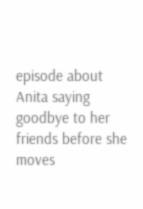episode about Anita saying goodbye to her friends before she moves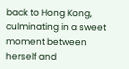back to Hong Kong, culminating in a sweet moment between herself and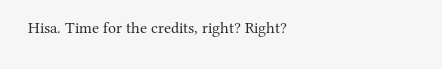Hisa. Time for the credits, right? Right?